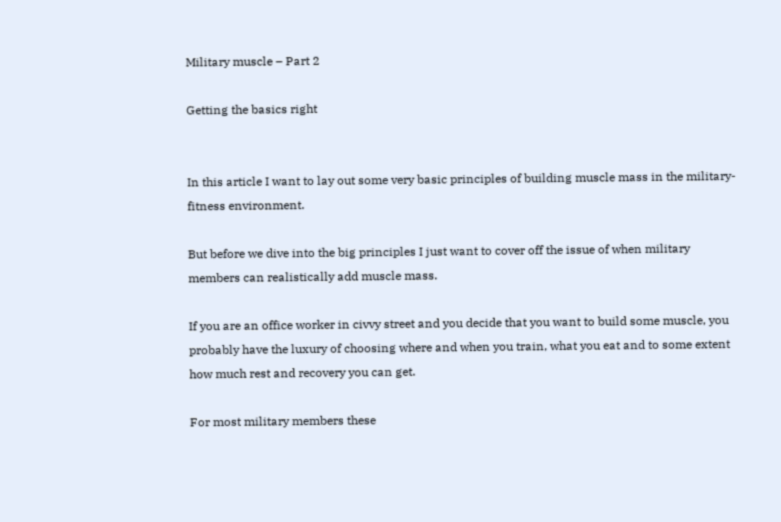Military muscle – Part 2

Getting the basics right


In this article I want to lay out some very basic principles of building muscle mass in the military-fitness environment.

But before we dive into the big principles I just want to cover off the issue of when military members can realistically add muscle mass.

If you are an office worker in civvy street and you decide that you want to build some muscle, you probably have the luxury of choosing where and when you train, what you eat and to some extent how much rest and recovery you can get.

For most military members these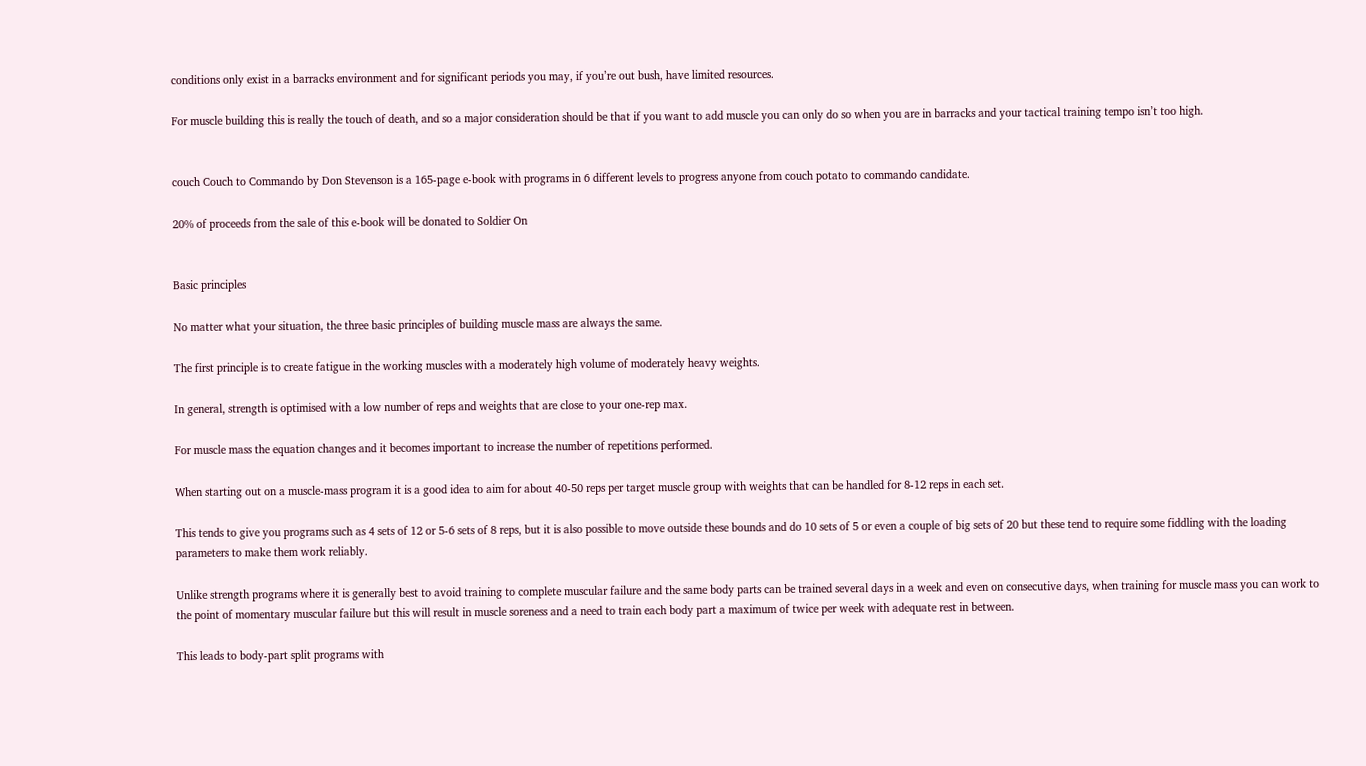conditions only exist in a barracks environment and for significant periods you may, if you’re out bush, have limited resources.

For muscle building this is really the touch of death, and so a major consideration should be that if you want to add muscle you can only do so when you are in barracks and your tactical training tempo isn’t too high.


couch Couch to Commando by Don Stevenson is a 165-page e-book with programs in 6 different levels to progress anyone from couch potato to commando candidate.

20% of proceeds from the sale of this e-book will be donated to Soldier On


Basic principles

No matter what your situation, the three basic principles of building muscle mass are always the same.

The first principle is to create fatigue in the working muscles with a moderately high volume of moderately heavy weights.

In general, strength is optimised with a low number of reps and weights that are close to your one-rep max.

For muscle mass the equation changes and it becomes important to increase the number of repetitions performed.

When starting out on a muscle-mass program it is a good idea to aim for about 40-50 reps per target muscle group with weights that can be handled for 8-12 reps in each set.

This tends to give you programs such as 4 sets of 12 or 5-6 sets of 8 reps, but it is also possible to move outside these bounds and do 10 sets of 5 or even a couple of big sets of 20 but these tend to require some fiddling with the loading parameters to make them work reliably.

Unlike strength programs where it is generally best to avoid training to complete muscular failure and the same body parts can be trained several days in a week and even on consecutive days, when training for muscle mass you can work to the point of momentary muscular failure but this will result in muscle soreness and a need to train each body part a maximum of twice per week with adequate rest in between.

This leads to body-part split programs with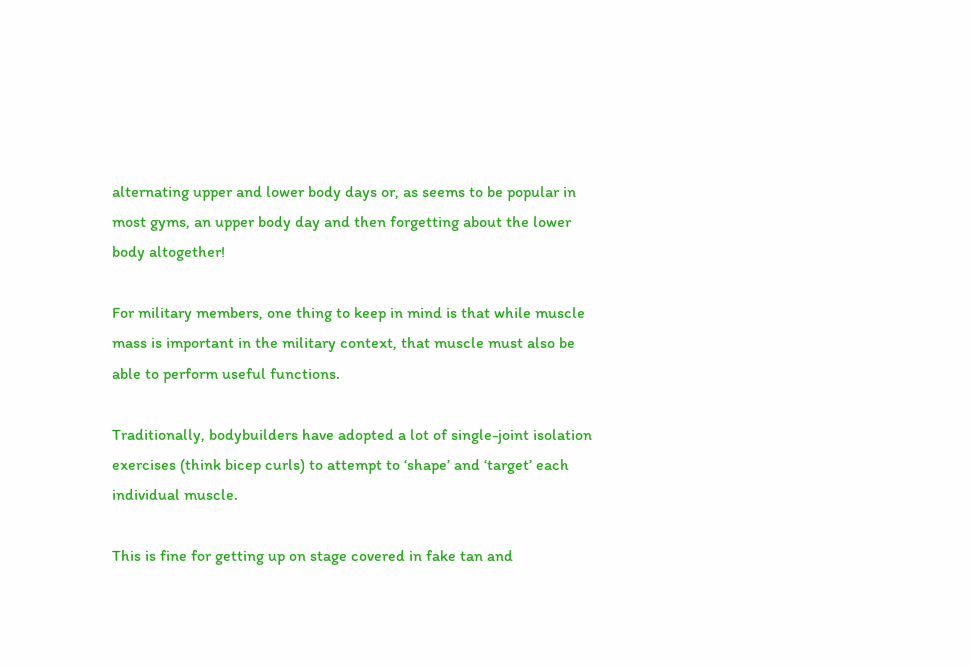alternating upper and lower body days or, as seems to be popular in most gyms, an upper body day and then forgetting about the lower body altogether!

For military members, one thing to keep in mind is that while muscle mass is important in the military context, that muscle must also be able to perform useful functions.

Traditionally, bodybuilders have adopted a lot of single-joint isolation exercises (think bicep curls) to attempt to ‘shape’ and ‘target’ each individual muscle.

This is fine for getting up on stage covered in fake tan and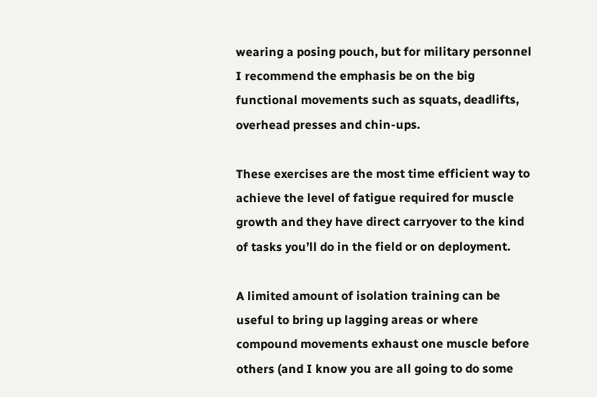wearing a posing pouch, but for military personnel I recommend the emphasis be on the big functional movements such as squats, deadlifts, overhead presses and chin-ups.

These exercises are the most time efficient way to achieve the level of fatigue required for muscle growth and they have direct carryover to the kind of tasks you’ll do in the field or on deployment.

A limited amount of isolation training can be useful to bring up lagging areas or where compound movements exhaust one muscle before others (and I know you are all going to do some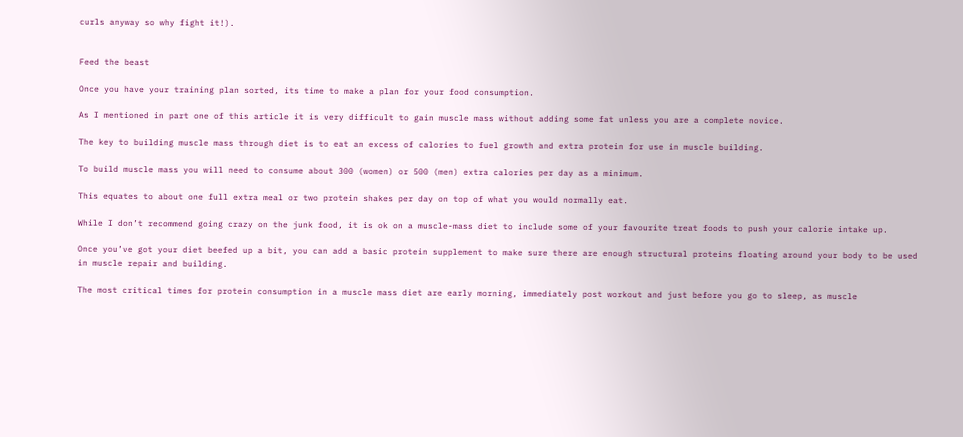curls anyway so why fight it!).


Feed the beast

Once you have your training plan sorted, its time to make a plan for your food consumption.

As I mentioned in part one of this article it is very difficult to gain muscle mass without adding some fat unless you are a complete novice.

The key to building muscle mass through diet is to eat an excess of calories to fuel growth and extra protein for use in muscle building.

To build muscle mass you will need to consume about 300 (women) or 500 (men) extra calories per day as a minimum.

This equates to about one full extra meal or two protein shakes per day on top of what you would normally eat.

While I don’t recommend going crazy on the junk food, it is ok on a muscle-mass diet to include some of your favourite treat foods to push your calorie intake up.

Once you’ve got your diet beefed up a bit, you can add a basic protein supplement to make sure there are enough structural proteins floating around your body to be used in muscle repair and building.

The most critical times for protein consumption in a muscle mass diet are early morning, immediately post workout and just before you go to sleep, as muscle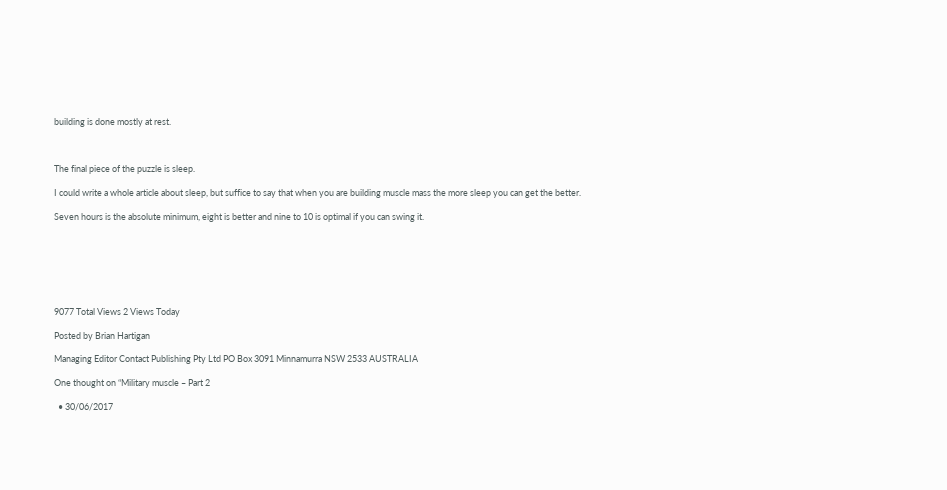building is done mostly at rest.



The final piece of the puzzle is sleep.

I could write a whole article about sleep, but suffice to say that when you are building muscle mass the more sleep you can get the better.

Seven hours is the absolute minimum, eight is better and nine to 10 is optimal if you can swing it.







9077 Total Views 2 Views Today

Posted by Brian Hartigan

Managing Editor Contact Publishing Pty Ltd PO Box 3091 Minnamurra NSW 2533 AUSTRALIA

One thought on “Military muscle – Part 2

  • 30/06/2017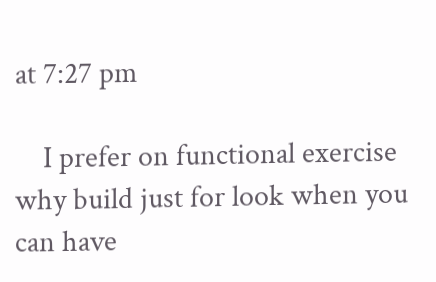at 7:27 pm

    I prefer on functional exercise why build just for look when you can have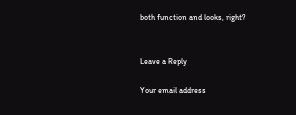both function and looks, right?


Leave a Reply

Your email address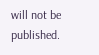will not be published.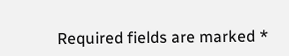Required fields are marked *